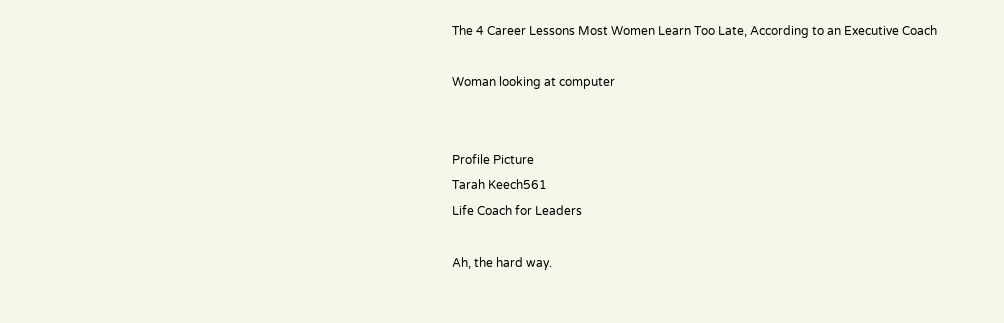The 4 Career Lessons Most Women Learn Too Late, According to an Executive Coach

Woman looking at computer


Profile Picture
Tarah Keech561
Life Coach for Leaders

Ah, the hard way.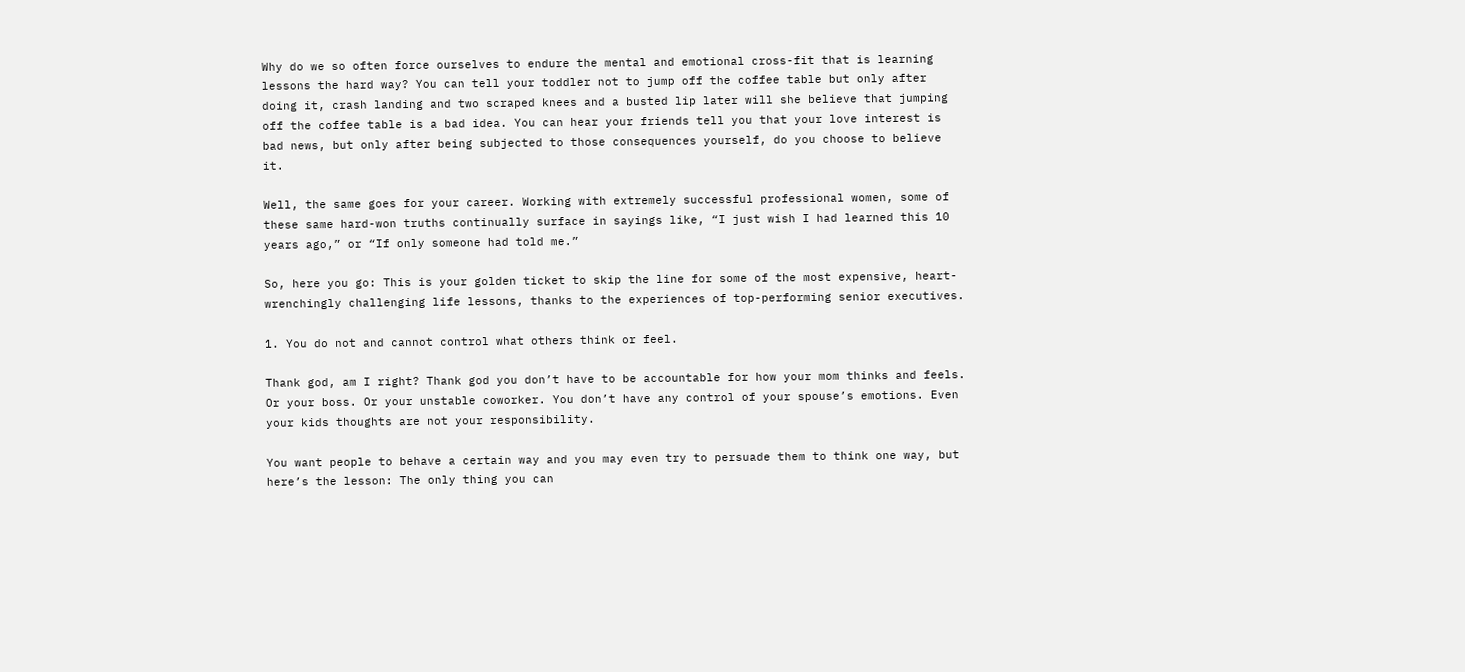Why do we so often force ourselves to endure the mental and emotional cross-fit that is learning lessons the hard way? You can tell your toddler not to jump off the coffee table but only after doing it, crash landing and two scraped knees and a busted lip later will she believe that jumping off the coffee table is a bad idea. You can hear your friends tell you that your love interest is bad news, but only after being subjected to those consequences yourself, do you choose to believe it.

Well, the same goes for your career. Working with extremely successful professional women, some of these same hard-won truths continually surface in sayings like, “I just wish I had learned this 10 years ago,” or “If only someone had told me.”

So, here you go: This is your golden ticket to skip the line for some of the most expensive, heart-wrenchingly challenging life lessons, thanks to the experiences of top-performing senior executives.

1. You do not and cannot control what others think or feel.

Thank god, am I right? Thank god you don’t have to be accountable for how your mom thinks and feels. Or your boss. Or your unstable coworker. You don’t have any control of your spouse’s emotions. Even your kids thoughts are not your responsibility.

You want people to behave a certain way and you may even try to persuade them to think one way, but here’s the lesson: The only thing you can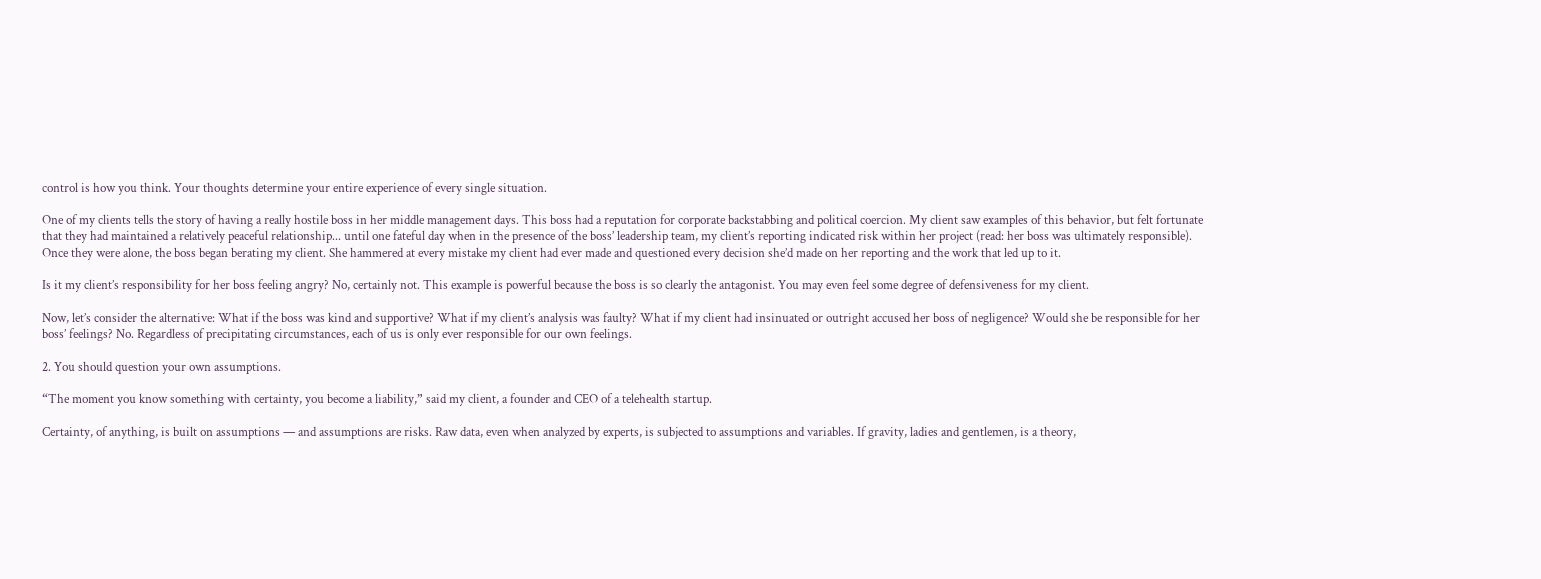control is how you think. Your thoughts determine your entire experience of every single situation.

One of my clients tells the story of having a really hostile boss in her middle management days. This boss had a reputation for corporate backstabbing and political coercion. My client saw examples of this behavior, but felt fortunate that they had maintained a relatively peaceful relationship... until one fateful day when in the presence of the boss’ leadership team, my client’s reporting indicated risk within her project (read: her boss was ultimately responsible). Once they were alone, the boss began berating my client. She hammered at every mistake my client had ever made and questioned every decision she’d made on her reporting and the work that led up to it.

Is it my client’s responsibility for her boss feeling angry? No, certainly not. This example is powerful because the boss is so clearly the antagonist. You may even feel some degree of defensiveness for my client.

Now, let’s consider the alternative: What if the boss was kind and supportive? What if my client’s analysis was faulty? What if my client had insinuated or outright accused her boss of negligence? Would she be responsible for her boss’ feelings? No. Regardless of precipitating circumstances, each of us is only ever responsible for our own feelings.

2. You should question your own assumptions.

“The moment you know something with certainty, you become a liability,” said my client, a founder and CEO of a telehealth startup.

Certainty, of anything, is built on assumptions — and assumptions are risks. Raw data, even when analyzed by experts, is subjected to assumptions and variables. If gravity, ladies and gentlemen, is a theory,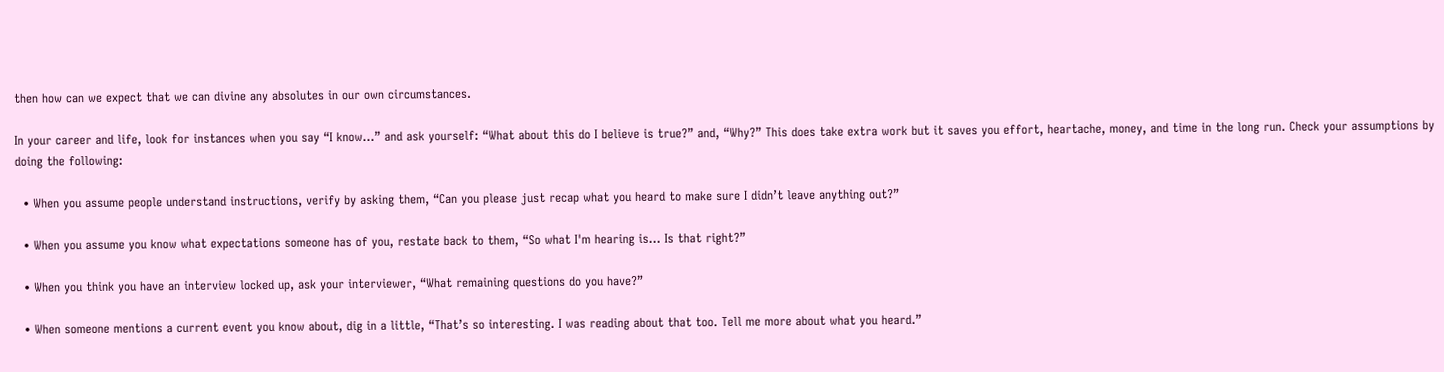then how can we expect that we can divine any absolutes in our own circumstances.

In your career and life, look for instances when you say “I know…” and ask yourself: “What about this do I believe is true?” and, “Why?” This does take extra work but it saves you effort, heartache, money, and time in the long run. Check your assumptions by doing the following:

  • When you assume people understand instructions, verify by asking them, “Can you please just recap what you heard to make sure I didn’t leave anything out?”

  • When you assume you know what expectations someone has of you, restate back to them, “So what I'm hearing is… Is that right?”

  • When you think you have an interview locked up, ask your interviewer, “What remaining questions do you have?”

  • When someone mentions a current event you know about, dig in a little, “That’s so interesting. I was reading about that too. Tell me more about what you heard.”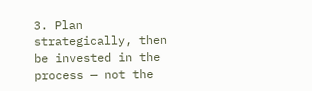3. Plan strategically, then be invested in the process — not the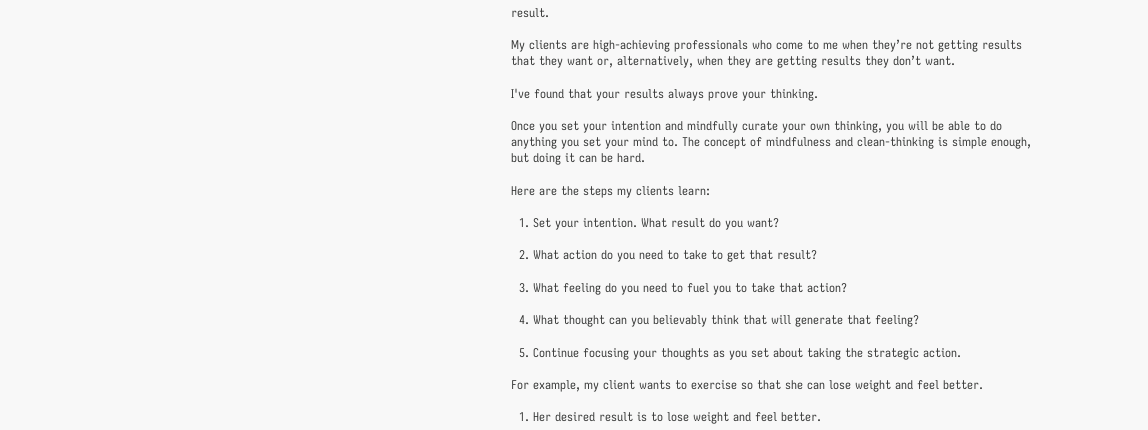result.

My clients are high-achieving professionals who come to me when they’re not getting results that they want or, alternatively, when they are getting results they don’t want.

I've found that your results always prove your thinking.

Once you set your intention and mindfully curate your own thinking, you will be able to do anything you set your mind to. The concept of mindfulness and clean-thinking is simple enough, but doing it can be hard.

Here are the steps my clients learn:

  1. Set your intention. What result do you want?

  2. What action do you need to take to get that result?

  3. What feeling do you need to fuel you to take that action?

  4. What thought can you believably think that will generate that feeling?

  5. Continue focusing your thoughts as you set about taking the strategic action.

For example, my client wants to exercise so that she can lose weight and feel better.

  1. Her desired result is to lose weight and feel better.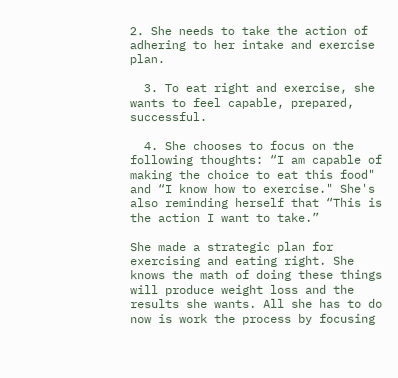2. She needs to take the action of adhering to her intake and exercise plan.

  3. To eat right and exercise, she wants to feel capable, prepared, successful.

  4. She chooses to focus on the following thoughts: “I am capable of making the choice to eat this food" and “I know how to exercise." She's also reminding herself that “This is the action I want to take.”

She made a strategic plan for exercising and eating right. She knows the math of doing these things will produce weight loss and the results she wants. All she has to do now is work the process by focusing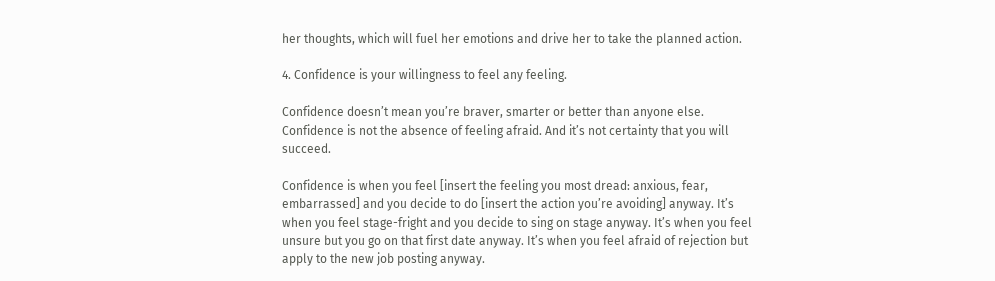her thoughts, which will fuel her emotions and drive her to take the planned action.

4. Confidence is your willingness to feel any feeling.

Confidence doesn’t mean you’re braver, smarter or better than anyone else. Confidence is not the absence of feeling afraid. And it’s not certainty that you will succeed.

Confidence is when you feel [insert the feeling you most dread: anxious, fear, embarrassed] and you decide to do [insert the action you’re avoiding] anyway. It’s when you feel stage-fright and you decide to sing on stage anyway. It’s when you feel unsure but you go on that first date anyway. It’s when you feel afraid of rejection but apply to the new job posting anyway.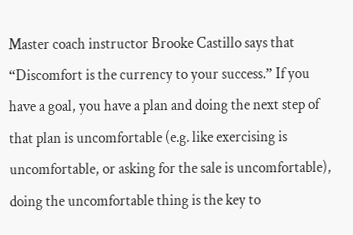Master coach instructor Brooke Castillo says that “Discomfort is the currency to your success.” If you have a goal, you have a plan and doing the next step of that plan is uncomfortable (e.g. like exercising is uncomfortable, or asking for the sale is uncomfortable), doing the uncomfortable thing is the key to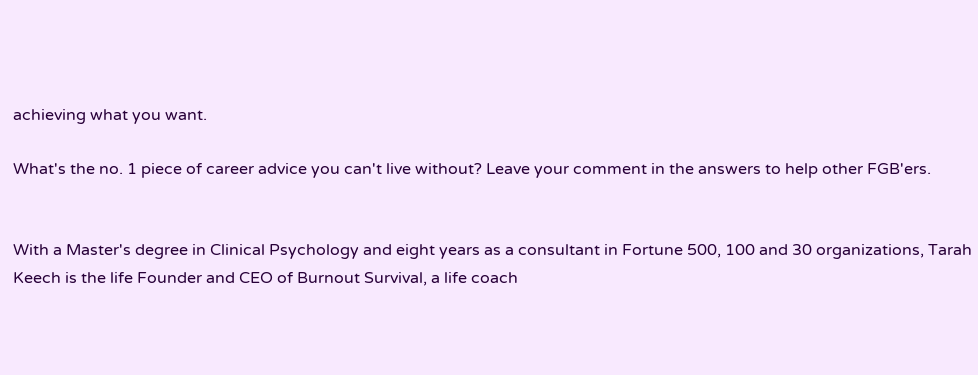achieving what you want.

What's the no. 1 piece of career advice you can't live without? Leave your comment in the answers to help other FGB'ers.


With a Master's degree in Clinical Psychology and eight years as a consultant in Fortune 500, 100 and 30 organizations, Tarah Keech is the life Founder and CEO of Burnout Survival, a life coach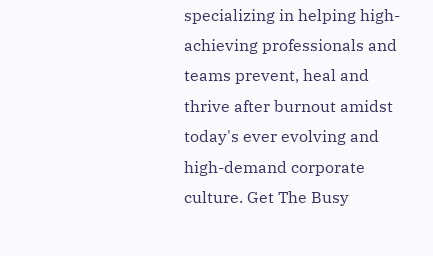specializing in helping high-achieving professionals and teams prevent, heal and thrive after burnout amidst today's ever evolving and high-demand corporate culture. Get The Busy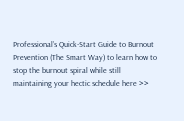Professional’s Quick-Start Guide to Burnout Prevention (The Smart Way) to learn how to stop the burnout spiral while still maintaining your hectic schedule here >>